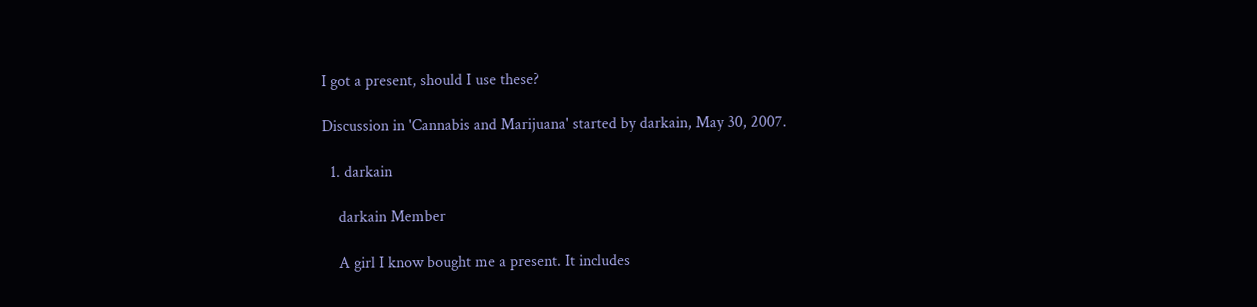I got a present, should I use these?

Discussion in 'Cannabis and Marijuana' started by darkain, May 30, 2007.

  1. darkain

    darkain Member

    A girl I know bought me a present. It includes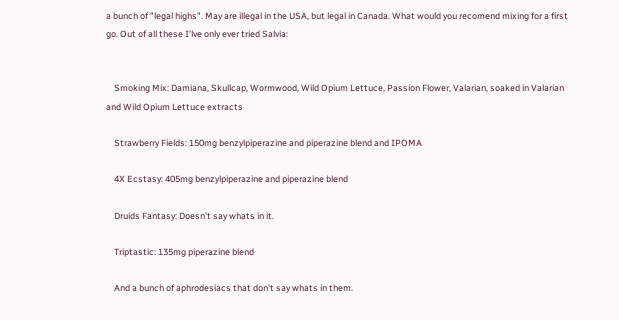a bunch of "legal highs". May are illegal in the USA, but legal in Canada. What would you recomend mixing for a first go. Out of all these I'lve only ever tried Salvia:


    Smoking Mix: Damiana, Skullcap, Wormwood, Wild Opium Lettuce, Passion Flower, Valarian, soaked in Valarian and Wild Opium Lettuce extracts

    Strawberry Fields: 150mg benzylpiperazine and piperazine blend and IPOMA

    4X Ecstasy: 405mg benzylpiperazine and piperazine blend

    Druids Fantasy: Doesn't say whats in it.

    Triptastic: 135mg piperazine blend

    And a bunch of aphrodesiacs that don't say whats in them.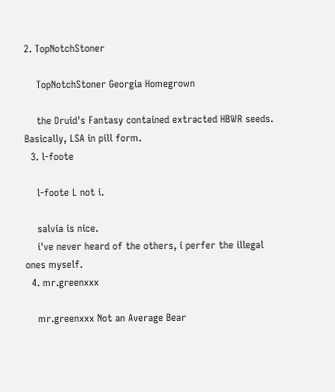2. TopNotchStoner

    TopNotchStoner Georgia Homegrown

    the Druid's Fantasy contained extracted HBWR seeds. Basically, LSA in pill form.
  3. l-foote

    l-foote L not i.

    salvia is nice.
    i've never heard of the others, i perfer the illegal ones myself.
  4. mr.greenxxx

    mr.greenxxx Not an Average Bear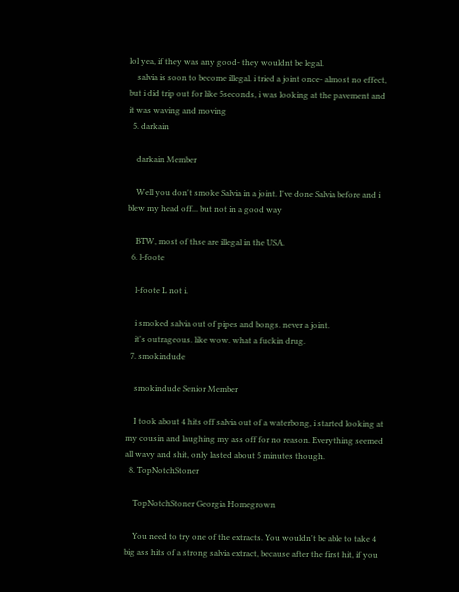lol yea, if they was any good- they wouldnt be legal.
    salvia is soon to become illegal. i tried a joint once- almost no effect, but i did trip out for like 5seconds, i was looking at the pavement and it was waving and moving
  5. darkain

    darkain Member

    Well you don't smoke Salvia in a joint. I've done Salvia before and i blew my head off... but not in a good way

    BTW, most of thse are illegal in the USA.
  6. l-foote

    l-foote L not i.

    i smoked salvia out of pipes and bongs. never a joint.
    it's outrageous. like wow. what a fuckin drug.
  7. smokindude

    smokindude Senior Member

    I took about 4 hits off salvia out of a waterbong, i started looking at my cousin and laughing my ass off for no reason. Everything seemed all wavy and shit, only lasted about 5 minutes though.
  8. TopNotchStoner

    TopNotchStoner Georgia Homegrown

    You need to try one of the extracts. You wouldn't be able to take 4 big ass hits of a strong salvia extract, because after the first hit, if you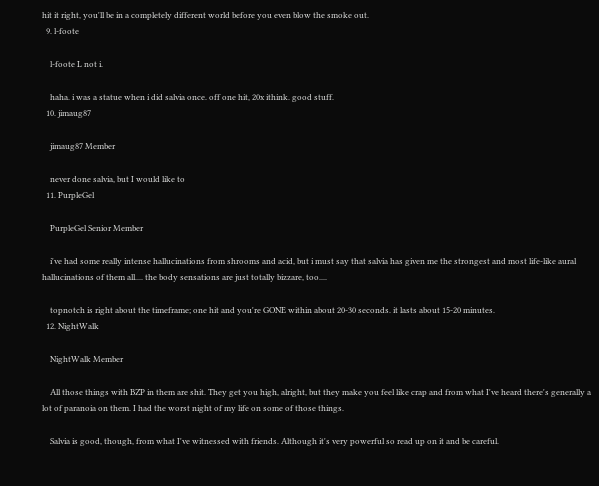hit it right, you'll be in a completely different world before you even blow the smoke out.
  9. l-foote

    l-foote L not i.

    haha. i was a statue when i did salvia once. off one hit, 20x ithink. good stuff.
  10. jimaug87

    jimaug87 Member

    never done salvia, but I would like to
  11. PurpleGel

    PurpleGel Senior Member

    i've had some really intense hallucinations from shrooms and acid, but i must say that salvia has given me the strongest and most life-like aural hallucinations of them all.... the body sensations are just totally bizzare, too....

    topnotch is right about the timeframe; one hit and you're GONE within about 20-30 seconds. it lasts about 15-20 minutes.
  12. NightWalk

    NightWalk Member

    All those things with BZP in them are shit. They get you high, alright, but they make you feel like crap and from what I've heard there's generally a lot of paranoia on them. I had the worst night of my life on some of those things.

    Salvia is good, though, from what I've witnessed with friends. Although it's very powerful so read up on it and be careful.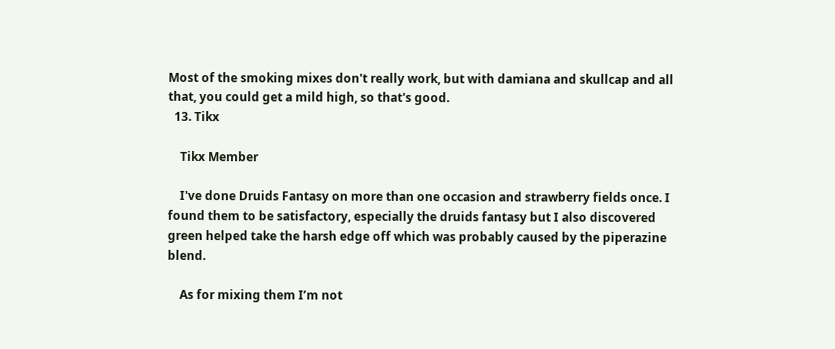Most of the smoking mixes don't really work, but with damiana and skullcap and all that, you could get a mild high, so that's good.
  13. Tikx

    Tikx Member

    I've done Druids Fantasy on more than one occasion and strawberry fields once. I found them to be satisfactory, especially the druids fantasy but I also discovered green helped take the harsh edge off which was probably caused by the piperazine blend.

    As for mixing them I’m not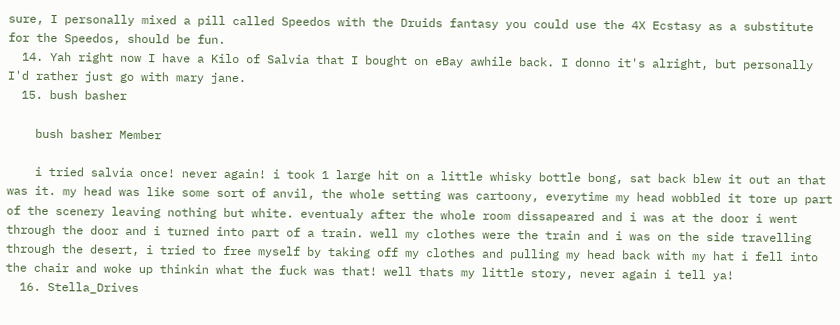sure, I personally mixed a pill called Speedos with the Druids fantasy you could use the 4X Ecstasy as a substitute for the Speedos, should be fun.
  14. Yah right now I have a Kilo of Salvia that I bought on eBay awhile back. I donno it's alright, but personally I'd rather just go with mary jane.
  15. bush basher

    bush basher Member

    i tried salvia once! never again! i took 1 large hit on a little whisky bottle bong, sat back blew it out an that was it. my head was like some sort of anvil, the whole setting was cartoony, everytime my head wobbled it tore up part of the scenery leaving nothing but white. eventualy after the whole room dissapeared and i was at the door i went through the door and i turned into part of a train. well my clothes were the train and i was on the side travelling through the desert, i tried to free myself by taking off my clothes and pulling my head back with my hat i fell into the chair and woke up thinkin what the fuck was that! well thats my little story, never again i tell ya!
  16. Stella_Drives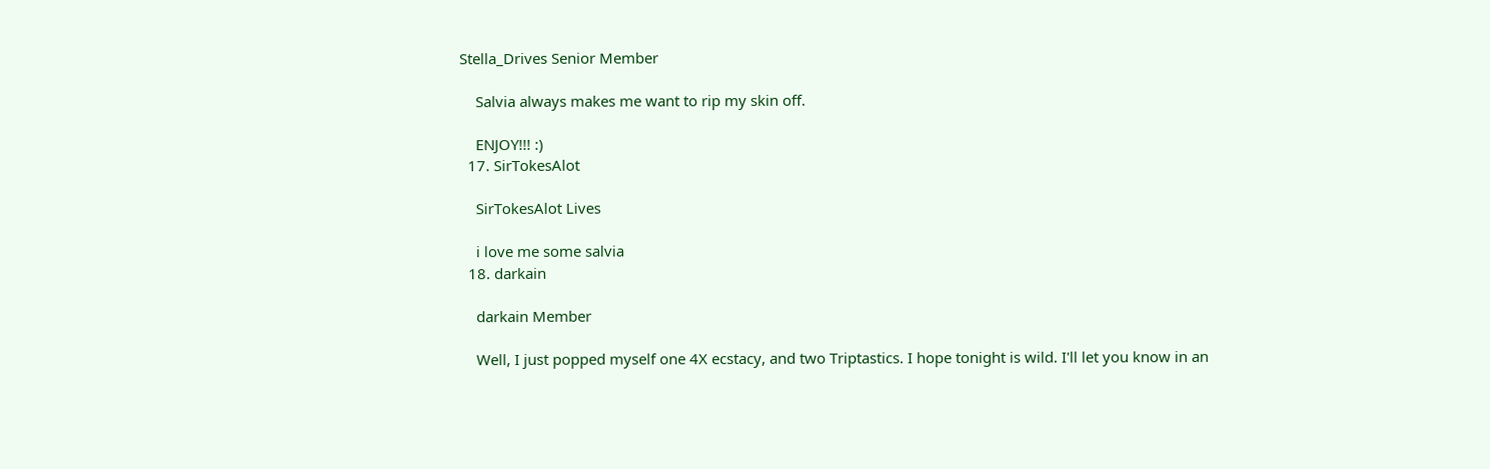Stella_Drives Senior Member

    Salvia always makes me want to rip my skin off.

    ENJOY!!! :)
  17. SirTokesAlot

    SirTokesAlot Lives

    i love me some salvia
  18. darkain

    darkain Member

    Well, I just popped myself one 4X ecstacy, and two Triptastics. I hope tonight is wild. I'll let you know in an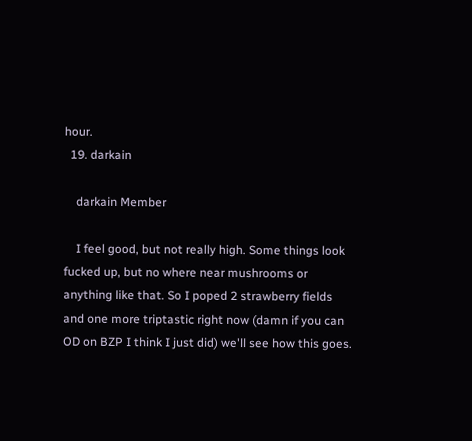hour.
  19. darkain

    darkain Member

    I feel good, but not really high. Some things look fucked up, but no where near mushrooms or anything like that. So I poped 2 strawberry fields and one more triptastic right now (damn if you can OD on BZP I think I just did) we'll see how this goes.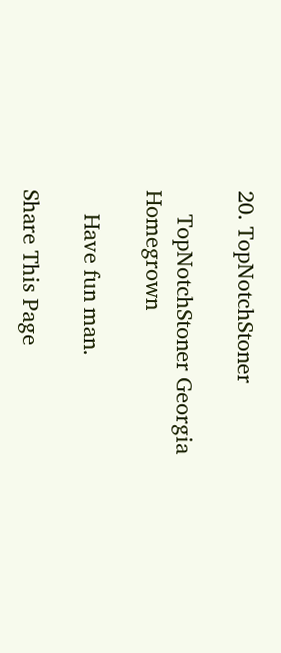20. TopNotchStoner

    TopNotchStoner Georgia Homegrown

    Have fun man.

Share This Page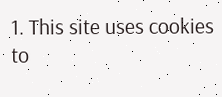1. This site uses cookies to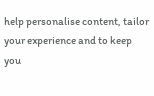help personalise content, tailor your experience and to keep you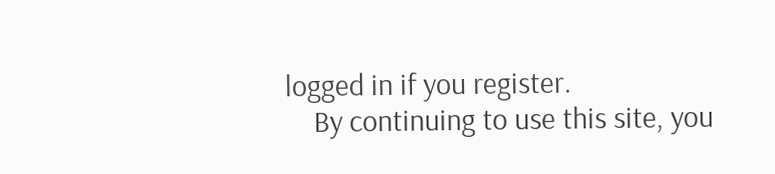logged in if you register.
    By continuing to use this site, you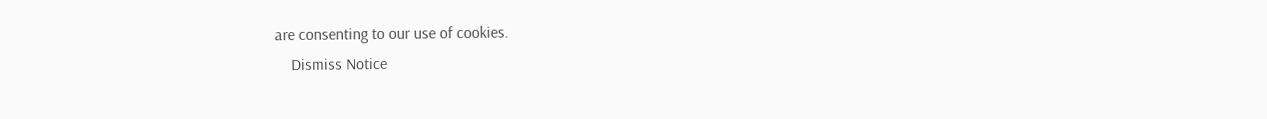are consenting to our use of cookies.
    Dismiss Notice